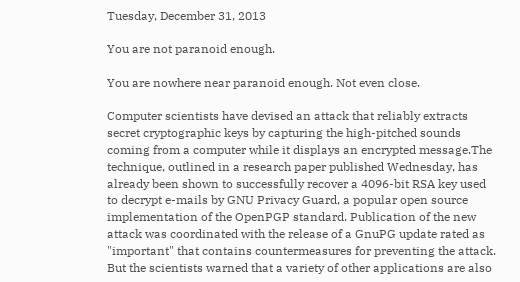Tuesday, December 31, 2013

You are not paranoid enough.

You are nowhere near paranoid enough. Not even close.

Computer scientists have devised an attack that reliably extracts secret cryptographic keys by capturing the high-pitched sounds coming from a computer while it displays an encrypted message.The technique, outlined in a research paper published Wednesday, has already been shown to successfully recover a 4096-bit RSA key used to decrypt e-mails by GNU Privacy Guard, a popular open source implementation of the OpenPGP standard. Publication of the new attack was coordinated with the release of a GnuPG update rated as "important" that contains countermeasures for preventing the attack. But the scientists warned that a variety of other applications are also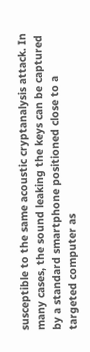susceptible to the same acoustic cryptanalysis attack. In many cases, the sound leaking the keys can be captured by a standard smartphone positioned close to a targeted computer as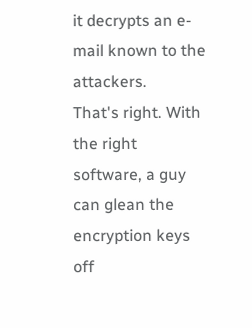it decrypts an e-mail known to the attackers.
That's right. With the right software, a guy can glean the encryption keys off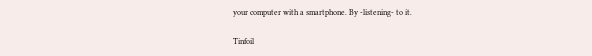your computer with a smartphone. By -listening- to it.

Tinfoil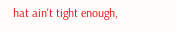hat ain't tight enough,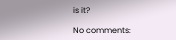is it?

No comments: